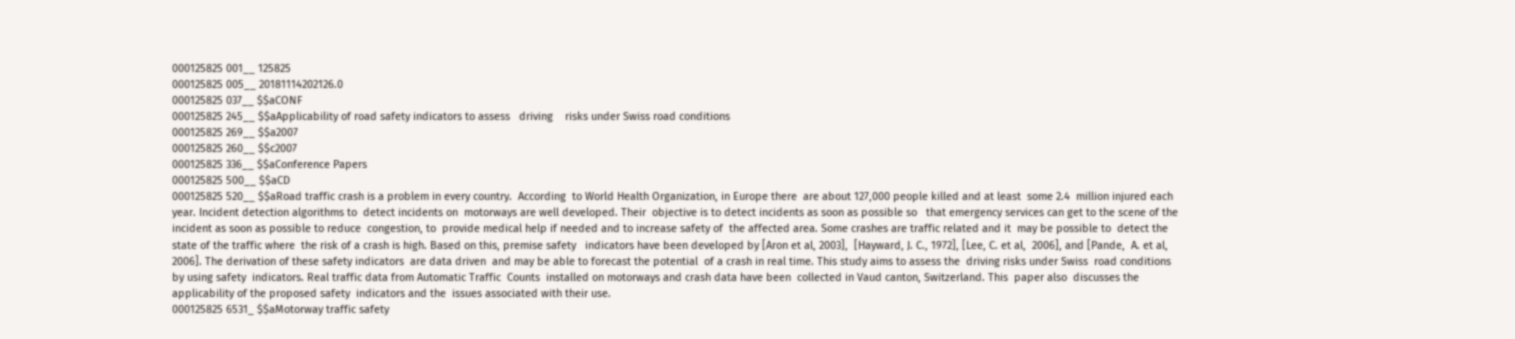000125825 001__ 125825
000125825 005__ 20181114202126.0
000125825 037__ $$aCONF
000125825 245__ $$aApplicability of road safety indicators to assess   driving    risks under Swiss road conditions
000125825 269__ $$a2007
000125825 260__ $$c2007
000125825 336__ $$aConference Papers
000125825 500__ $$aCD
000125825 520__ $$aRoad traffic crash is a problem in every country.  According  to World Health Organization, in Europe there  are about 127,000 people killed and at least  some 2.4  million injured each year. Incident detection algorithms to  detect incidents on  motorways are well developed. Their  objective is to detect incidents as soon as possible so   that emergency services can get to the scene of the  incident as soon as possible to reduce  congestion, to  provide medical help if needed and to increase safety of  the affected area. Some crashes are traffic related and it  may be possible to  detect the state of the traffic where  the risk of a crash is high. Based on this, premise safety   indicators have been developed by [Aron et al, 2003],  [Hayward, J. C., 1972], [Lee, C. et al,  2006], and [Pande,  A. et al, 2006]. The derivation of these safety indicators  are data driven  and may be able to forecast the potential  of a crash in real time. This study aims to assess the  driving risks under Swiss  road conditions by using safety  indicators. Real traffic data from Automatic Traffic  Counts  installed on motorways and crash data have been  collected in Vaud canton, Switzerland. This  paper also  discusses the applicability of the proposed safety  indicators and the  issues associated with their use.
000125825 6531_ $$aMotorway traffic safety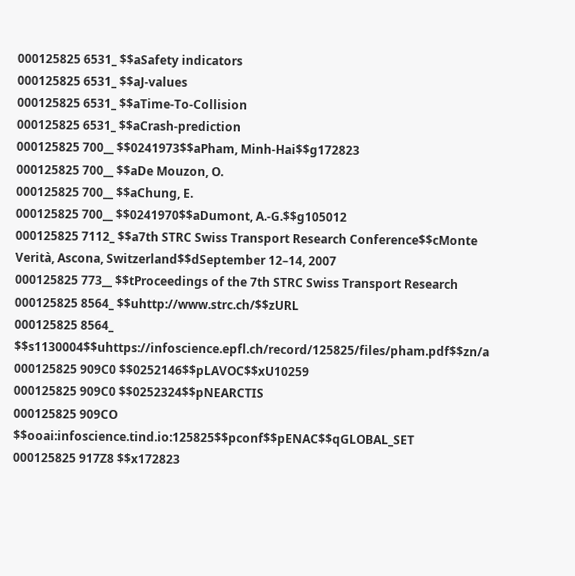000125825 6531_ $$aSafety indicators
000125825 6531_ $$aJ-values
000125825 6531_ $$aTime-To-Collision
000125825 6531_ $$aCrash-prediction
000125825 700__ $$0241973$$aPham, Minh-Hai$$g172823
000125825 700__ $$aDe Mouzon, O.
000125825 700__ $$aChung, E.
000125825 700__ $$0241970$$aDumont, A.-G.$$g105012
000125825 7112_ $$a7th STRC Swiss Transport Research Conference$$cMonte Verità, Ascona, Switzerland$$dSeptember 12–14, 2007
000125825 773__ $$tProceedings of the 7th STRC Swiss Transport Research
000125825 8564_ $$uhttp://www.strc.ch/$$zURL
000125825 8564_ $$s1130004$$uhttps://infoscience.epfl.ch/record/125825/files/pham.pdf$$zn/a
000125825 909C0 $$0252146$$pLAVOC$$xU10259
000125825 909C0 $$0252324$$pNEARCTIS
000125825 909CO $$ooai:infoscience.tind.io:125825$$pconf$$pENAC$$qGLOBAL_SET
000125825 917Z8 $$x172823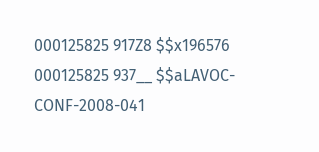000125825 917Z8 $$x196576
000125825 937__ $$aLAVOC-CONF-2008-041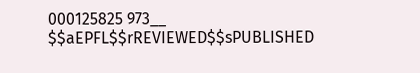000125825 973__ $$aEPFL$$rREVIEWED$$sPUBLISHED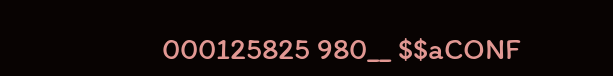000125825 980__ $$aCONF